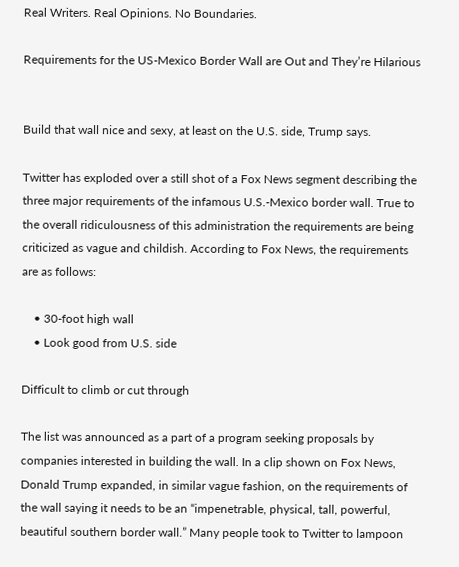Real Writers. Real Opinions. No Boundaries.

Requirements for the US-Mexico Border Wall are Out and They’re Hilarious


Build that wall nice and sexy, at least on the U.S. side, Trump says.

Twitter has exploded over a still shot of a Fox News segment describing the three major requirements of the infamous U.S.-Mexico border wall. True to the overall ridiculousness of this administration the requirements are being criticized as vague and childish. According to Fox News, the requirements are as follows:

    • 30-foot high wall
    • Look good from U.S. side

Difficult to climb or cut through

The list was announced as a part of a program seeking proposals by companies interested in building the wall. In a clip shown on Fox News, Donald Trump expanded, in similar vague fashion, on the requirements of the wall saying it needs to be an “impenetrable, physical, tall, powerful, beautiful southern border wall.” Many people took to Twitter to lampoon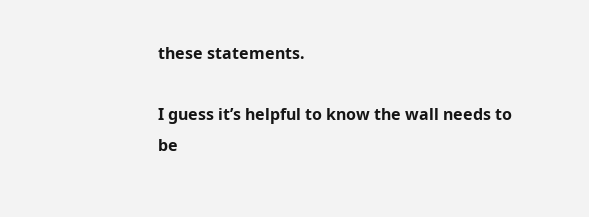these statements.

I guess it’s helpful to know the wall needs to be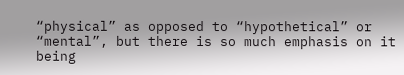“physical” as opposed to “hypothetical” or “mental”, but there is so much emphasis on it being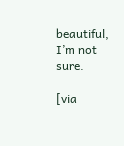beautiful, I’m not sure.

[via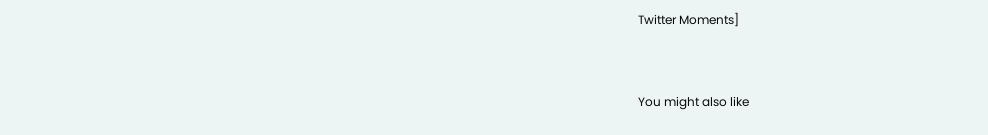Twitter Moments]


You might also like